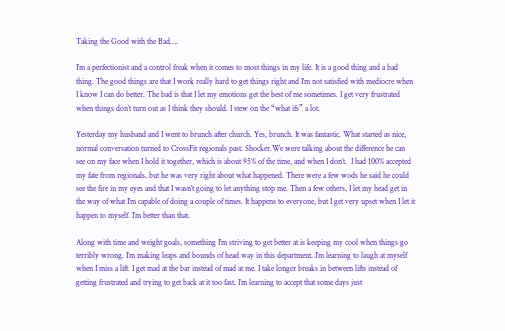Taking the Good with the Bad….

I’m a perfectionist and a control freak when it comes to most things in my life. It is a good thing and a bad thing. The good things are that I work really hard to get things right and I’m not satisfied with mediocre when I know I can do better. The bad is that I let my emotions get the best of me sometimes. I get very frustrated when things don’t turn out as I think they should. I stew on the “what ifs” a lot.

Yesterday my husband and I went to brunch after church. Yes, brunch. It was fantastic. What started as nice, normal conversation turned to CrossFit regionals past. Shocker.We were talking about the difference he can see on my face when I hold it together, which is about 95% of the time, and when I don’t.  I had 100% accepted my fate from regionals, but he was very right about what happened. There were a few wods he said he could see the fire in my eyes and that I wasn’t going to let anything stop me. Then a few others, I let my head get in the way of what I’m capable of doing a couple of times. It happens to everyone, but I get very upset when I let it happen to myself. I’m better than that.

Along with time and weight goals, something I’m striving to get better at is keeping my cool when things go terribly wrong. I’m making leaps and bounds of head way in this department. I’m learning to laugh at myself when I miss a lift. I get mad at the bar instead of mad at me. I take longer breaks in between lifts instead of getting frustrated and trying to get back at it too fast. I’m learning to accept that some days just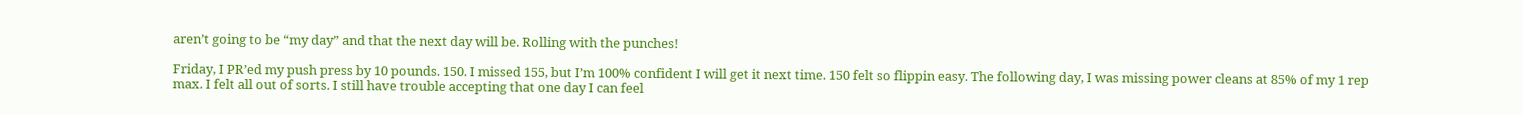aren’t going to be “my day” and that the next day will be. Rolling with the punches!

Friday, I PR’ed my push press by 10 pounds. 150. I missed 155, but I’m 100% confident I will get it next time. 150 felt so flippin easy. The following day, I was missing power cleans at 85% of my 1 rep max. I felt all out of sorts. I still have trouble accepting that one day I can feel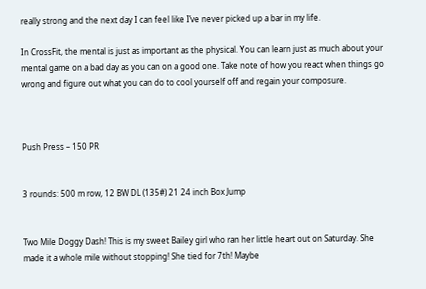really strong and the next day I can feel like I’ve never picked up a bar in my life.

In CrossFit, the mental is just as important as the physical. You can learn just as much about your mental game on a bad day as you can on a good one. Take note of how you react when things go wrong and figure out what you can do to cool yourself off and regain your composure.



Push Press – 150 PR


3 rounds: 500 m row, 12 BW DL (135#) 21 24 inch Box Jump


Two Mile Doggy Dash! This is my sweet Bailey girl who ran her little heart out on Saturday. She made it a whole mile without stopping! She tied for 7th! Maybe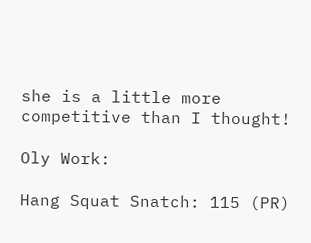she is a little more competitive than I thought!

Oly Work:

Hang Squat Snatch: 115 (PR)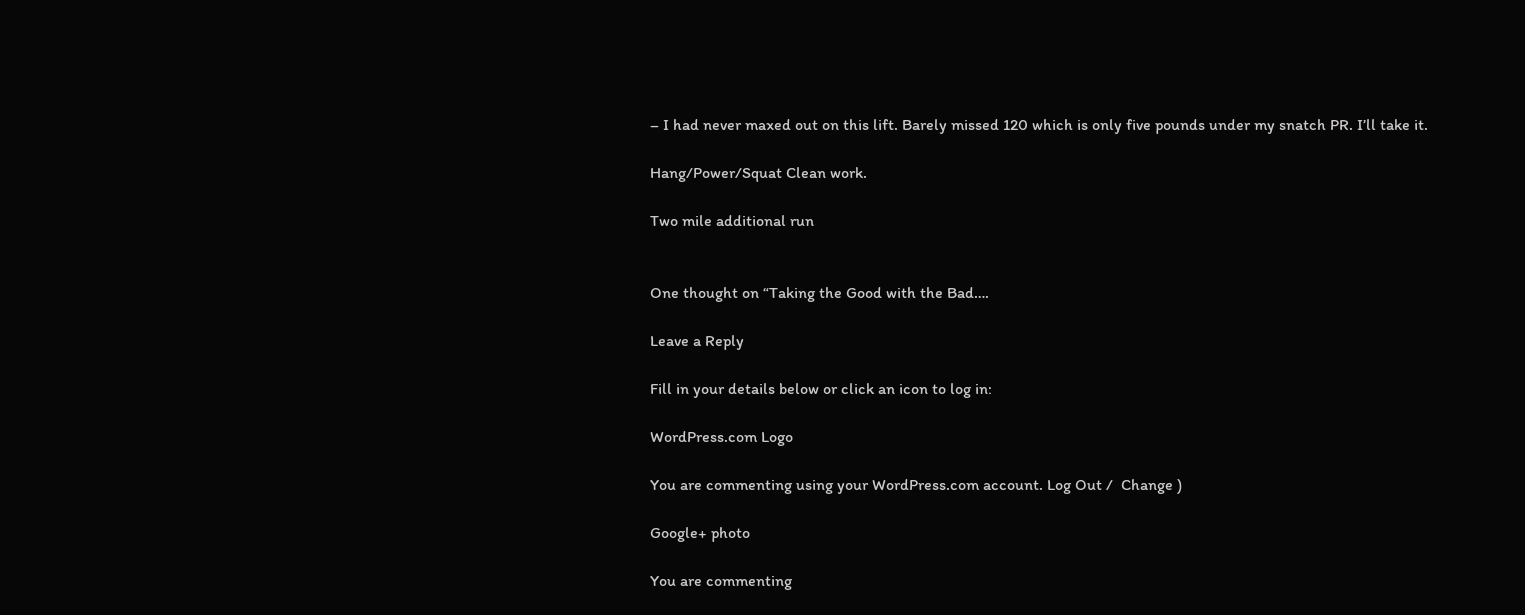– I had never maxed out on this lift. Barely missed 120 which is only five pounds under my snatch PR. I’ll take it.

Hang/Power/Squat Clean work.

Two mile additional run


One thought on “Taking the Good with the Bad….

Leave a Reply

Fill in your details below or click an icon to log in:

WordPress.com Logo

You are commenting using your WordPress.com account. Log Out /  Change )

Google+ photo

You are commenting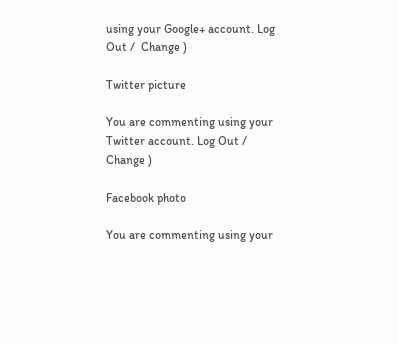using your Google+ account. Log Out /  Change )

Twitter picture

You are commenting using your Twitter account. Log Out /  Change )

Facebook photo

You are commenting using your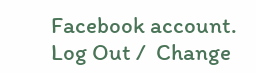Facebook account. Log Out /  Change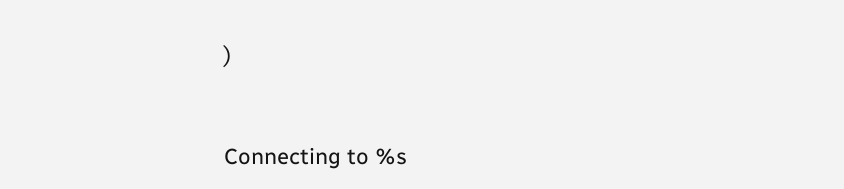)


Connecting to %s